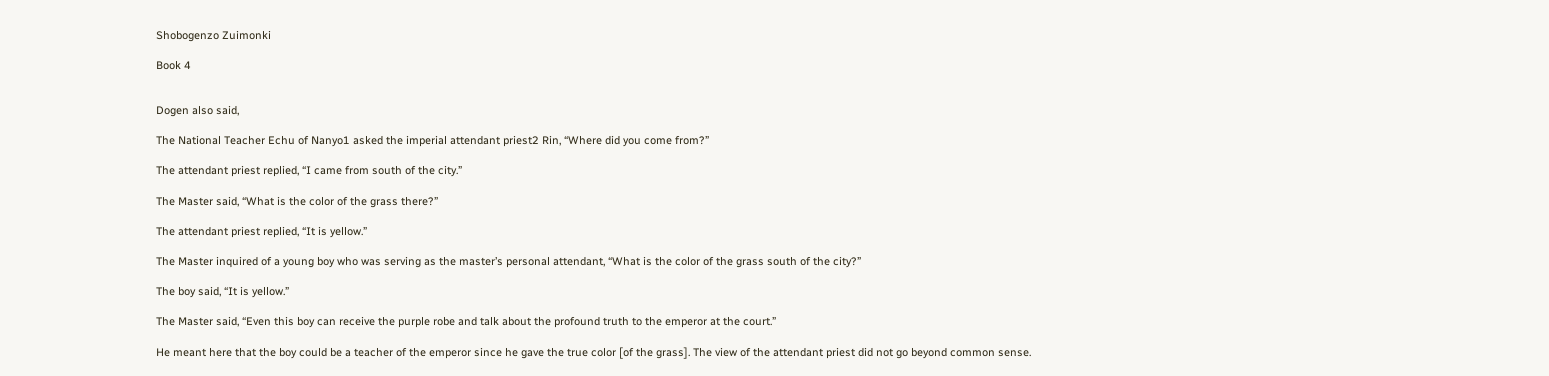Shobogenzo Zuimonki

Book 4


Dogen also said,

The National Teacher Echu of Nanyo1 asked the imperial attendant priest2 Rin, “Where did you come from?”

The attendant priest replied, “I came from south of the city.”

The Master said, “What is the color of the grass there?”

The attendant priest replied, “It is yellow.”

The Master inquired of a young boy who was serving as the master’s personal attendant, “What is the color of the grass south of the city?”

The boy said, “It is yellow.”

The Master said, “Even this boy can receive the purple robe and talk about the profound truth to the emperor at the court.”

He meant here that the boy could be a teacher of the emperor since he gave the true color [of the grass]. The view of the attendant priest did not go beyond common sense.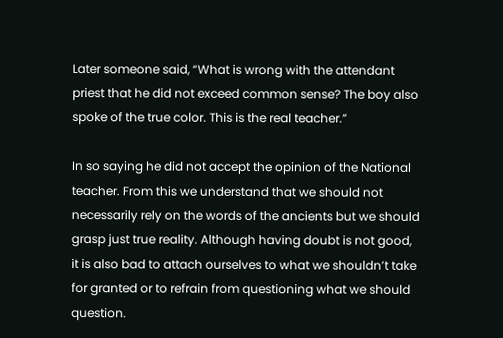Later someone said, “What is wrong with the attendant priest that he did not exceed common sense? The boy also spoke of the true color. This is the real teacher.”

In so saying he did not accept the opinion of the National teacher. From this we understand that we should not necessarily rely on the words of the ancients but we should grasp just true reality. Although having doubt is not good, it is also bad to attach ourselves to what we shouldn’t take for granted or to refrain from questioning what we should question.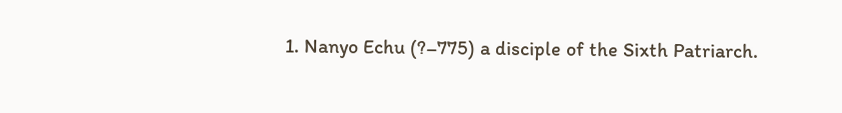1. Nanyo Echu (?–775) a disciple of the Sixth Patriarch.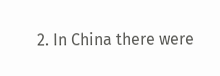2. In China there were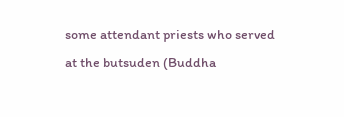some attendant priests who served at the butsuden (Buddha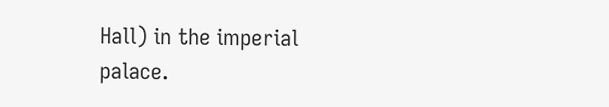Hall) in the imperial palace.